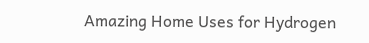Amazing Home Uses for Hydrogen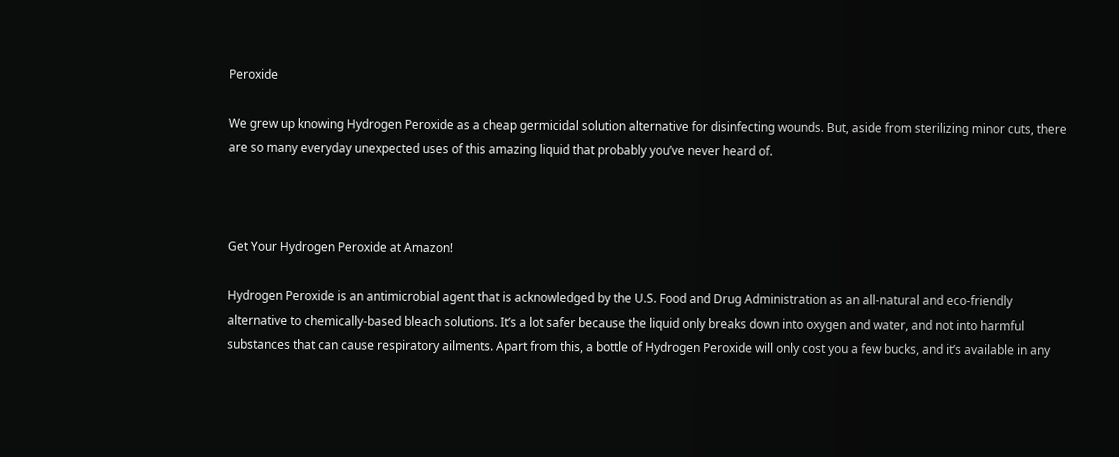Peroxide

We grew up knowing Hydrogen Peroxide as a cheap germicidal solution alternative for disinfecting wounds. But, aside from sterilizing minor cuts, there are so many everyday unexpected uses of this amazing liquid that probably you’ve never heard of.



Get Your Hydrogen Peroxide at Amazon!

Hydrogen Peroxide is an antimicrobial agent that is acknowledged by the U.S. Food and Drug Administration as an all-natural and eco-friendly alternative to chemically-based bleach solutions. It’s a lot safer because the liquid only breaks down into oxygen and water, and not into harmful substances that can cause respiratory ailments. Apart from this, a bottle of Hydrogen Peroxide will only cost you a few bucks, and it’s available in any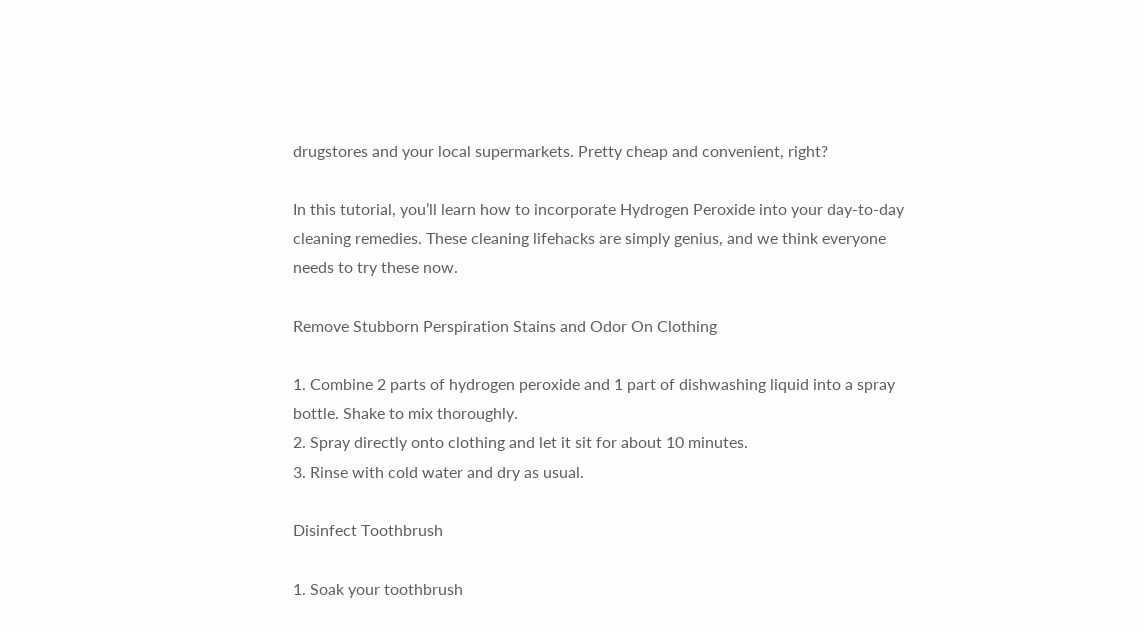drugstores and your local supermarkets. Pretty cheap and convenient, right?

In this tutorial, you’ll learn how to incorporate Hydrogen Peroxide into your day-to-day cleaning remedies. These cleaning lifehacks are simply genius, and we think everyone needs to try these now.

Remove Stubborn Perspiration Stains and Odor On Clothing

1. Combine 2 parts of hydrogen peroxide and 1 part of dishwashing liquid into a spray bottle. Shake to mix thoroughly.
2. Spray directly onto clothing and let it sit for about 10 minutes.
3. Rinse with cold water and dry as usual.

Disinfect Toothbrush

1. Soak your toothbrush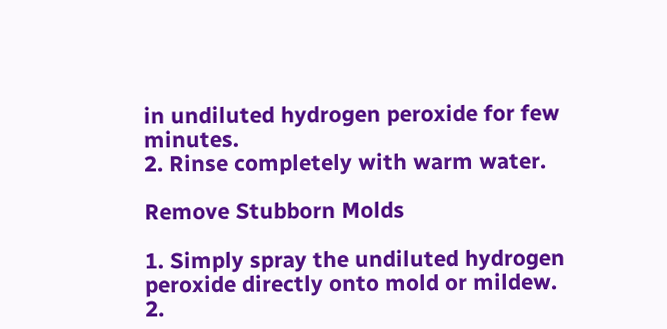in undiluted hydrogen peroxide for few minutes.
2. Rinse completely with warm water.

Remove Stubborn Molds

1. Simply spray the undiluted hydrogen peroxide directly onto mold or mildew.
2.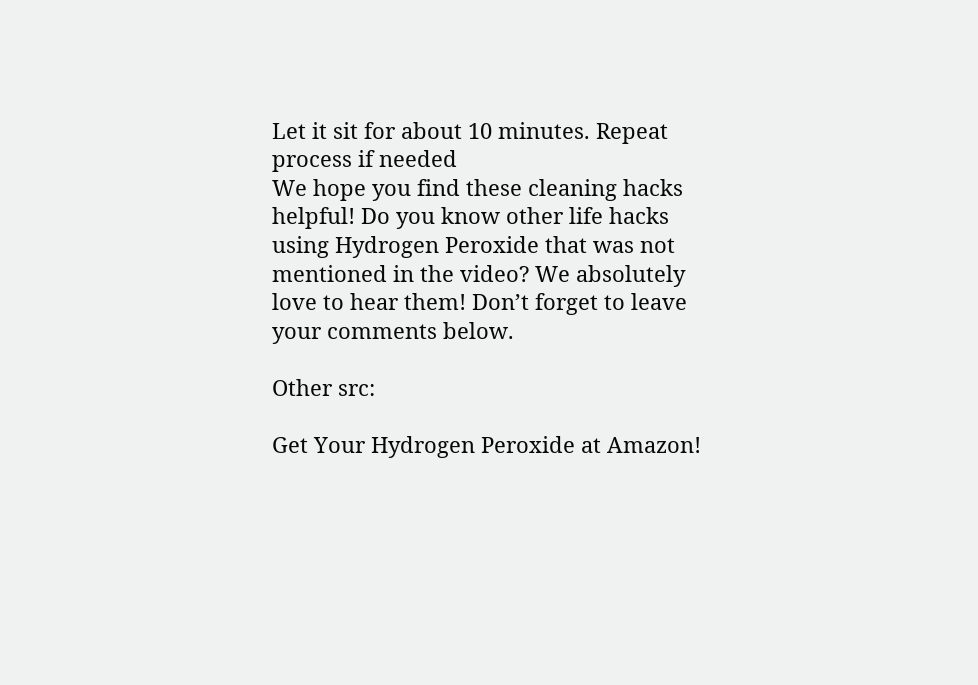Let it sit for about 10 minutes. Repeat process if needed
We hope you find these cleaning hacks helpful! Do you know other life hacks using Hydrogen Peroxide that was not mentioned in the video? We absolutely love to hear them! Don’t forget to leave your comments below.

Other src:

Get Your Hydrogen Peroxide at Amazon!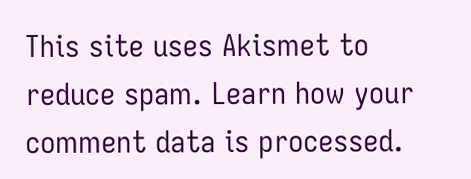This site uses Akismet to reduce spam. Learn how your comment data is processed.